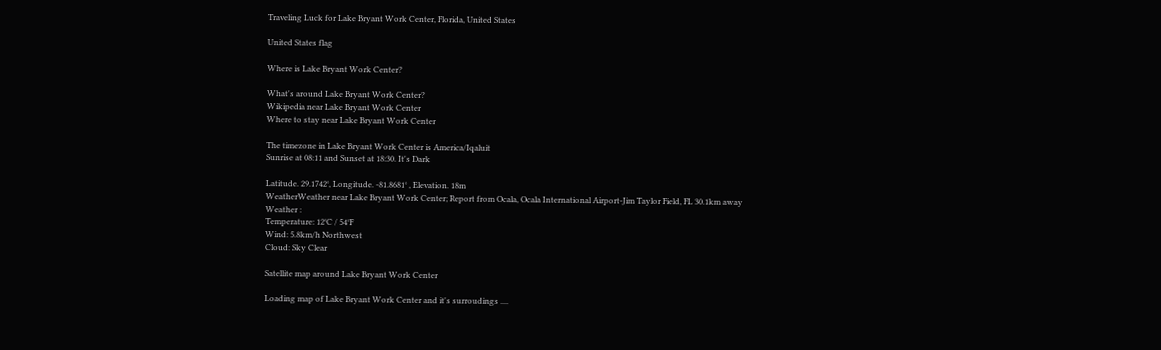Traveling Luck for Lake Bryant Work Center, Florida, United States

United States flag

Where is Lake Bryant Work Center?

What's around Lake Bryant Work Center?
Wikipedia near Lake Bryant Work Center
Where to stay near Lake Bryant Work Center

The timezone in Lake Bryant Work Center is America/Iqaluit
Sunrise at 08:11 and Sunset at 18:30. It's Dark

Latitude. 29.1742°, Longitude. -81.8681° , Elevation. 18m
WeatherWeather near Lake Bryant Work Center; Report from Ocala, Ocala International Airport-Jim Taylor Field, FL 30.1km away
Weather :
Temperature: 12°C / 54°F
Wind: 5.8km/h Northwest
Cloud: Sky Clear

Satellite map around Lake Bryant Work Center

Loading map of Lake Bryant Work Center and it's surroudings ....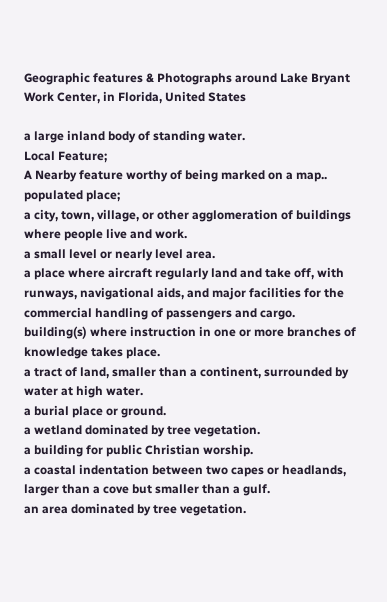Geographic features & Photographs around Lake Bryant Work Center, in Florida, United States

a large inland body of standing water.
Local Feature;
A Nearby feature worthy of being marked on a map..
populated place;
a city, town, village, or other agglomeration of buildings where people live and work.
a small level or nearly level area.
a place where aircraft regularly land and take off, with runways, navigational aids, and major facilities for the commercial handling of passengers and cargo.
building(s) where instruction in one or more branches of knowledge takes place.
a tract of land, smaller than a continent, surrounded by water at high water.
a burial place or ground.
a wetland dominated by tree vegetation.
a building for public Christian worship.
a coastal indentation between two capes or headlands, larger than a cove but smaller than a gulf.
an area dominated by tree vegetation.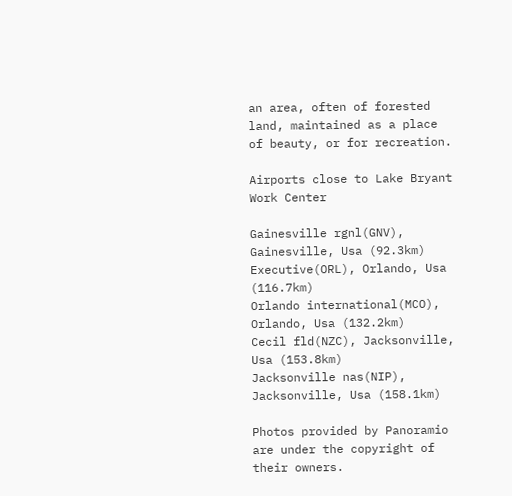an area, often of forested land, maintained as a place of beauty, or for recreation.

Airports close to Lake Bryant Work Center

Gainesville rgnl(GNV), Gainesville, Usa (92.3km)
Executive(ORL), Orlando, Usa (116.7km)
Orlando international(MCO), Orlando, Usa (132.2km)
Cecil fld(NZC), Jacksonville, Usa (153.8km)
Jacksonville nas(NIP), Jacksonville, Usa (158.1km)

Photos provided by Panoramio are under the copyright of their owners.